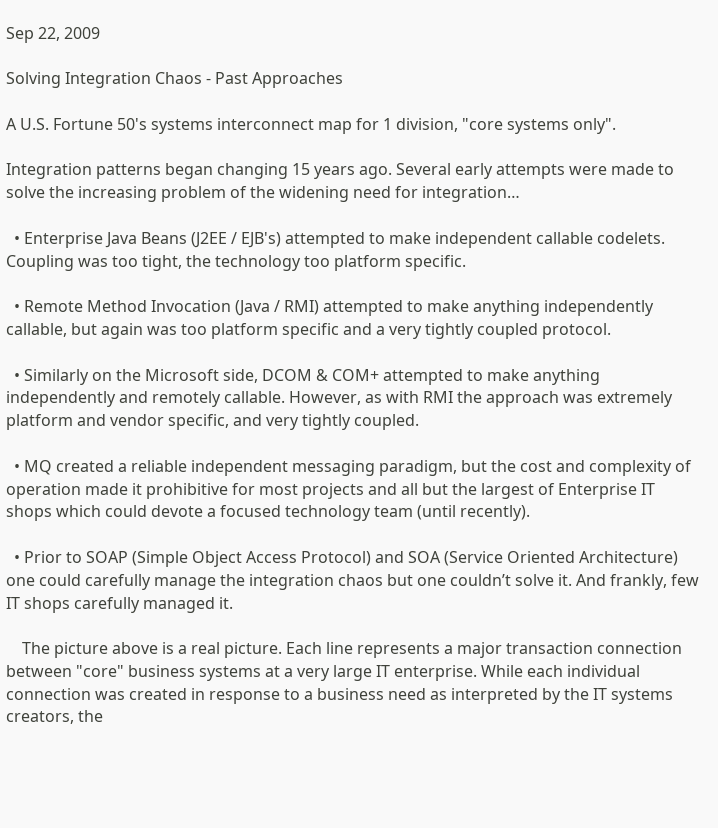Sep 22, 2009

Solving Integration Chaos - Past Approaches

A U.S. Fortune 50's systems interconnect map for 1 division, "core systems only".

Integration patterns began changing 15 years ago. Several early attempts were made to solve the increasing problem of the widening need for integration…

  • Enterprise Java Beans (J2EE / EJB's) attempted to make independent callable codelets. Coupling was too tight, the technology too platform specific.

  • Remote Method Invocation (Java / RMI) attempted to make anything independently callable, but again was too platform specific and a very tightly coupled protocol.

  • Similarly on the Microsoft side, DCOM & COM+ attempted to make anything independently and remotely callable. However, as with RMI the approach was extremely platform and vendor specific, and very tightly coupled.

  • MQ created a reliable independent messaging paradigm, but the cost and complexity of operation made it prohibitive for most projects and all but the largest of Enterprise IT shops which could devote a focused technology team (until recently).

  • Prior to SOAP (Simple Object Access Protocol) and SOA (Service Oriented Architecture) one could carefully manage the integration chaos but one couldn’t solve it. And frankly, few IT shops carefully managed it.

    The picture above is a real picture. Each line represents a major transaction connection between "core" business systems at a very large IT enterprise. While each individual connection was created in response to a business need as interpreted by the IT systems creators, the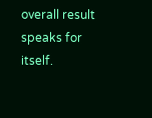overall result speaks for itself.